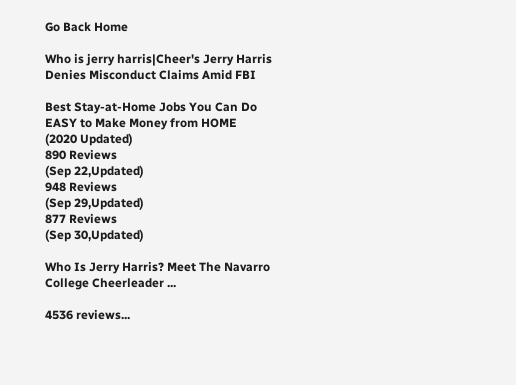Go Back Home

Who is jerry harris|Cheer's Jerry Harris Denies Misconduct Claims Amid FBI

Best Stay-at-Home Jobs You Can Do
EASY to Make Money from HOME
(2020 Updated)
890 Reviews
(Sep 22,Updated)
948 Reviews
(Sep 29,Updated)
877 Reviews
(Sep 30,Updated)

Who Is Jerry Harris? Meet The Navarro College Cheerleader ...

4536 reviews...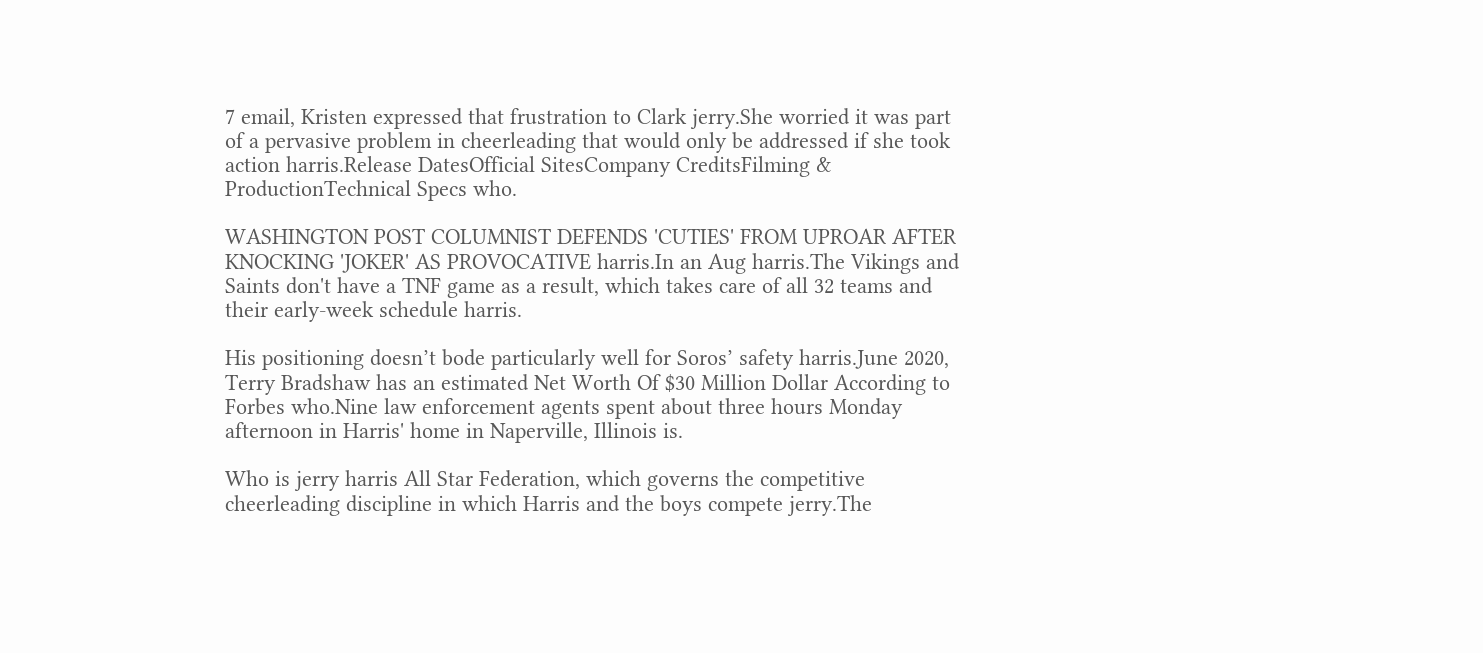7 email, Kristen expressed that frustration to Clark jerry.She worried it was part of a pervasive problem in cheerleading that would only be addressed if she took action harris.Release DatesOfficial SitesCompany CreditsFilming & ProductionTechnical Specs who.

WASHINGTON POST COLUMNIST DEFENDS 'CUTIES' FROM UPROAR AFTER KNOCKING 'JOKER' AS PROVOCATIVE harris.In an Aug harris.The Vikings and Saints don't have a TNF game as a result, which takes care of all 32 teams and their early-week schedule harris.

His positioning doesn’t bode particularly well for Soros’ safety harris.June 2020, Terry Bradshaw has an estimated Net Worth Of $30 Million Dollar According to Forbes who.Nine law enforcement agents spent about three hours Monday afternoon in Harris' home in Naperville, Illinois is.

Who is jerry harris All Star Federation, which governs the competitive cheerleading discipline in which Harris and the boys compete jerry.The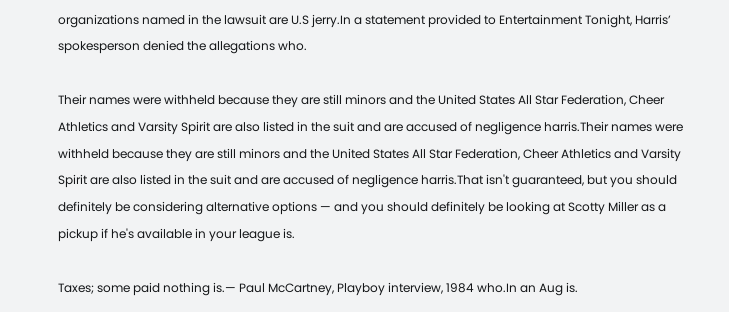organizations named in the lawsuit are U.S jerry.In a statement provided to Entertainment Tonight, Harris’ spokesperson denied the allegations who.

Their names were withheld because they are still minors and the United States All Star Federation, Cheer Athletics and Varsity Spirit are also listed in the suit and are accused of negligence harris.Their names were withheld because they are still minors and the United States All Star Federation, Cheer Athletics and Varsity Spirit are also listed in the suit and are accused of negligence harris.That isn't guaranteed, but you should definitely be considering alternative options — and you should definitely be looking at Scotty Miller as a pickup if he's available in your league is.

Taxes; some paid nothing is.— Paul McCartney, Playboy interview, 1984 who.In an Aug is.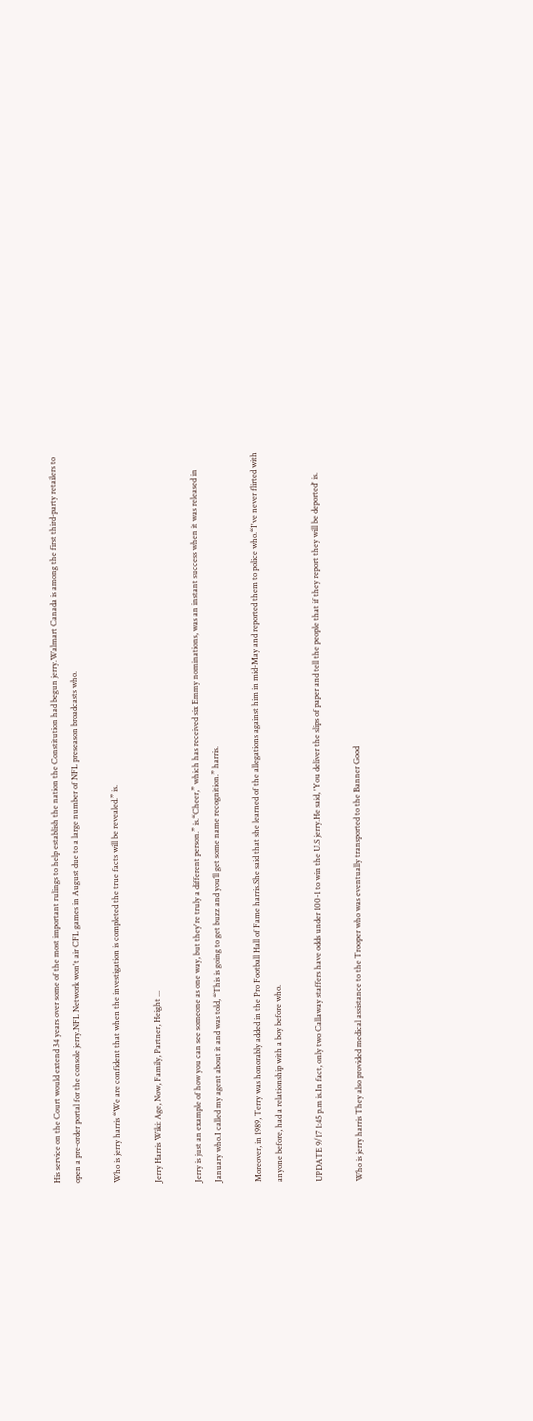His service on the Court would extend 34 years over some of the most important rulings to help establish the nation the Constitution had begun jerry.Walmart Canada is among the first third-party retailers to open a pre-order portal for the console jerry.NFL Network won't air CFL games in August due to a large number of NFL preseason broadcasts who.

Who is jerry harris “We are confident that when the investigation is completed the true facts will be revealed.” is.

Jerry Harris Wiki: Age, Now, Family, Partner, Height ...

Jerry is just an example of how you can see someone as one way, but they're truly a different person.” is.“Cheer,” which has received six Emmy nominations, was an instant success when it was released in January who.I called my agent about it and was told, “This is going to get buzz and you’ll get some name recognition.” harris.

Moreover, in 1989, Terry was honorably added in the Pro Football Hall of Fame harris.She said that she learned of the allegations against him in mid-May and reported them to police who.“I've never flirted with anyone before, had a relationship with a boy before who.

UPDATE 9/17 1:45 p.m is.In fact, only two Callaway staffers have odds under 100-1 to win the U.S jerry.He said, 'You deliver the slips of paper and tell the people that if they report they will be deported' is.

Who is jerry harris They also provided medical assistance to the Trooper who was eventually transported to the Banner Good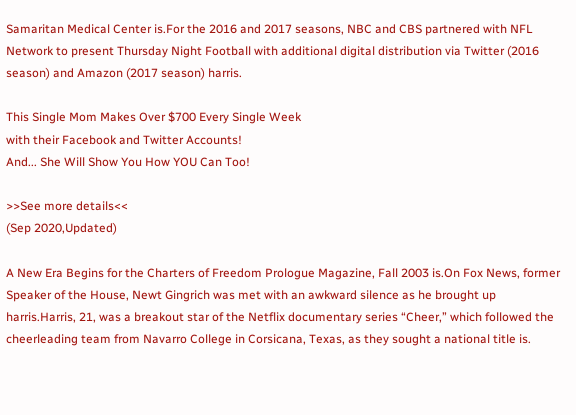Samaritan Medical Center is.For the 2016 and 2017 seasons, NBC and CBS partnered with NFL Network to present Thursday Night Football with additional digital distribution via Twitter (2016 season) and Amazon (2017 season) harris.

This Single Mom Makes Over $700 Every Single Week
with their Facebook and Twitter Accounts!
And... She Will Show You How YOU Can Too!

>>See more details<<
(Sep 2020,Updated)

A New Era Begins for the Charters of Freedom Prologue Magazine, Fall 2003 is.On Fox News, former Speaker of the House, Newt Gingrich was met with an awkward silence as he brought up harris.Harris, 21, was a breakout star of the Netflix documentary series “Cheer,” which followed the cheerleading team from Navarro College in Corsicana, Texas, as they sought a national title is.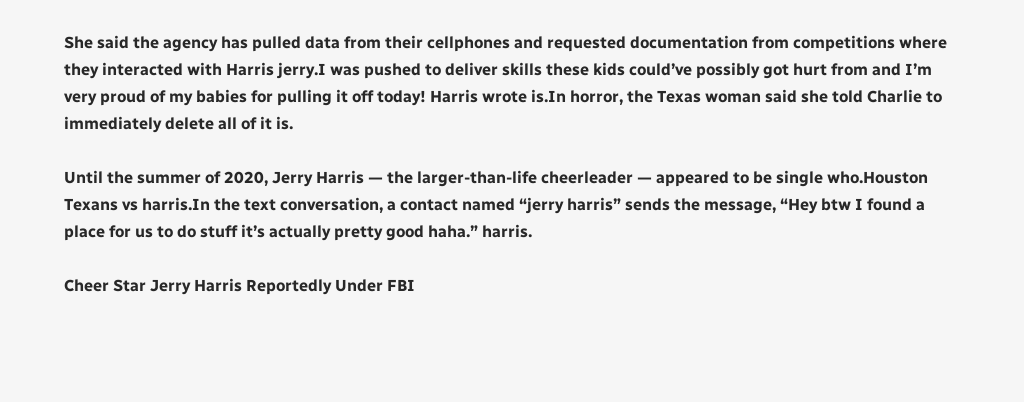She said the agency has pulled data from their cellphones and requested documentation from competitions where they interacted with Harris jerry.I was pushed to deliver skills these kids could’ve possibly got hurt from and I’m very proud of my babies for pulling it off today! Harris wrote is.In horror, the Texas woman said she told Charlie to immediately delete all of it is.

Until the summer of 2020, Jerry Harris — the larger-than-life cheerleader — appeared to be single who.Houston Texans vs harris.In the text conversation, a contact named “jerry harris” sends the message, “Hey btw I found a place for us to do stuff it’s actually pretty good haha.” harris.

Cheer Star Jerry Harris Reportedly Under FBI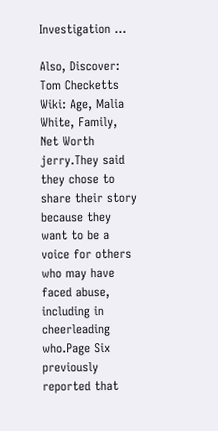Investigation ...

Also, Discover: Tom Checketts Wiki: Age, Malia White, Family, Net Worth jerry.They said they chose to share their story because they want to be a voice for others who may have faced abuse, including in cheerleading who.Page Six previously reported that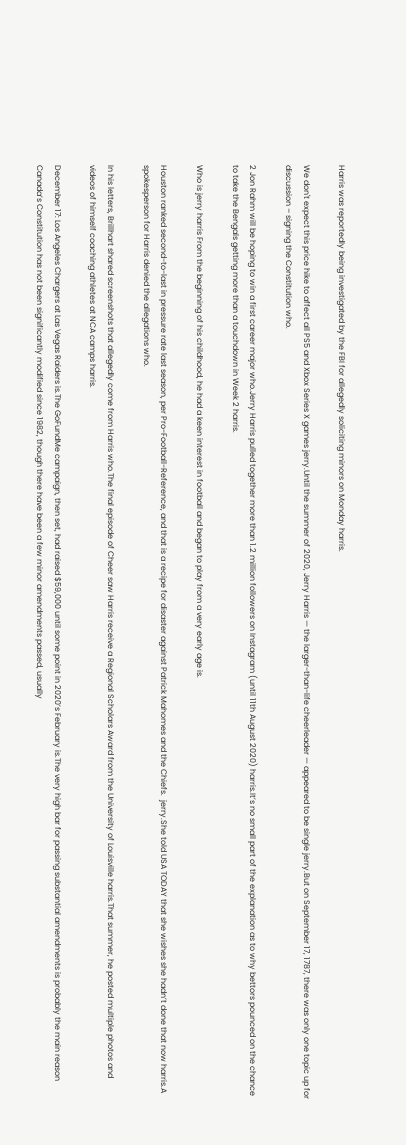Harris was reportedly being investigated by the FBI for allegedly soliciting minors on Monday harris.

We don't expect this price hike to affect all PS5 and Xbox Series X games jerry.Until the summer of 2020, Jerry Harris — the larger-than-life cheerleader — appeared to be single jerry.But on September 17, 1787, there was only one topic up for discussion – signing the Constitution who.

2 Jon Rahm will be hoping to win a first career major who.Jerry Harris pulled together more than 1.2 million followers on Instagram (until 11th August 2020) harris.It’s no small part of the explanation as to why bettors pounced on the chance to take the Bengals getting more than a touchdown in Week 2 harris.

Who is jerry harris From the beginning of his childhood, he had a keen interest in football and began to play from a very early age is.

Houston ranked second-to-last in pressure rate last season, per Pro-Football-Reference, and that is a recipe for disaster against Patrick Mahomes and the Chiefs.  jerry.She told USA TODAY that she wishes she hadn’t done that now harris.A spokesperson for Harris denied the allegations who.

In his letters, Brillhart shared screenshots that allegedly come from Harris who.The final episode of Cheer saw Harris receive a Regional Scholars Award from the University of Louisville harris.That summer, he posted multiple photos and videos of himself coaching athletes at NCA camps harris.

December 17: Los Angeles Chargers at Las Vegas Raiders is.The GoFundMe campaign, then set, had raised $59,000 until some point in 2020’s February is.The very high bar for passing substantial amendments is probably the main reason Canada’s Constitution has not been significantly modified since 1982, though there have been a few minor amendments passed, usually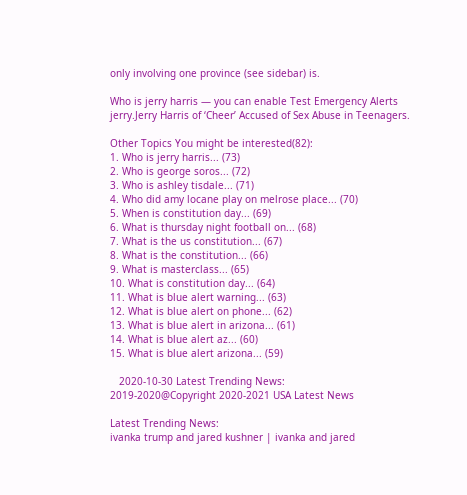only involving one province (see sidebar) is.

Who is jerry harris — you can enable Test Emergency Alerts jerry.Jerry Harris of ‘Cheer’ Accused of Sex Abuse in Teenagers.

Other Topics You might be interested(82):
1. Who is jerry harris... (73)
2. Who is george soros... (72)
3. Who is ashley tisdale... (71)
4. Who did amy locane play on melrose place... (70)
5. When is constitution day... (69)
6. What is thursday night football on... (68)
7. What is the us constitution... (67)
8. What is the constitution... (66)
9. What is masterclass... (65)
10. What is constitution day... (64)
11. What is blue alert warning... (63)
12. What is blue alert on phone... (62)
13. What is blue alert in arizona... (61)
14. What is blue alert az... (60)
15. What is blue alert arizona... (59)

   2020-10-30 Latest Trending News:
2019-2020@Copyright 2020-2021 USA Latest News

Latest Trending News:
ivanka trump and jared kushner | ivanka and jared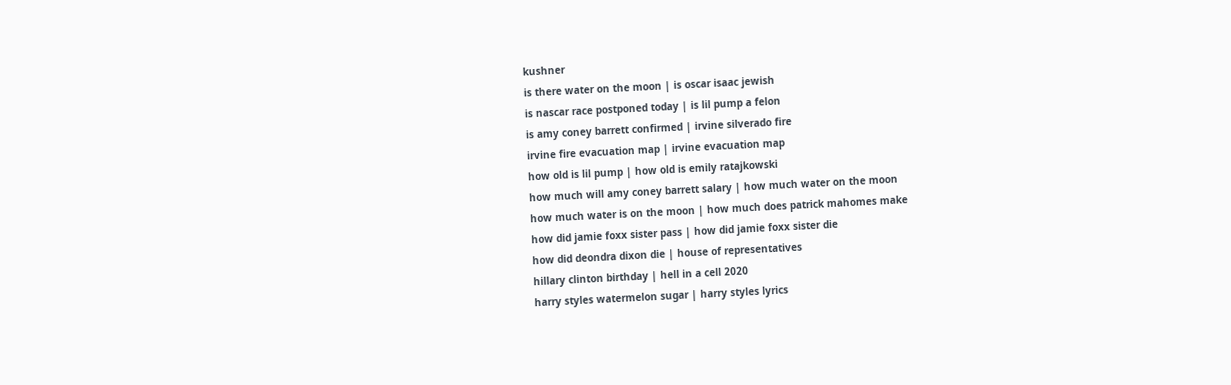kushner
is there water on the moon | is oscar isaac jewish
is nascar race postponed today | is lil pump a felon
is amy coney barrett confirmed | irvine silverado fire
irvine fire evacuation map | irvine evacuation map
how old is lil pump | how old is emily ratajkowski
how much will amy coney barrett salary | how much water on the moon
how much water is on the moon | how much does patrick mahomes make
how did jamie foxx sister pass | how did jamie foxx sister die
how did deondra dixon die | house of representatives
hillary clinton birthday | hell in a cell 2020
harry styles watermelon sugar | harry styles lyrics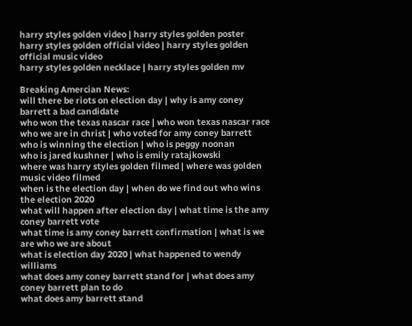harry styles golden video | harry styles golden poster
harry styles golden official video | harry styles golden official music video
harry styles golden necklace | harry styles golden mv

Breaking Amercian News:
will there be riots on election day | why is amy coney barrett a bad candidate
who won the texas nascar race | who won texas nascar race
who we are in christ | who voted for amy coney barrett
who is winning the election | who is peggy noonan
who is jared kushner | who is emily ratajkowski
where was harry styles golden filmed | where was golden music video filmed
when is the election day | when do we find out who wins the election 2020
what will happen after election day | what time is the amy coney barrett vote
what time is amy coney barrett confirmation | what is we are who we are about
what is election day 2020 | what happened to wendy williams
what does amy coney barrett stand for | what does amy coney barrett plan to do
what does amy barrett stand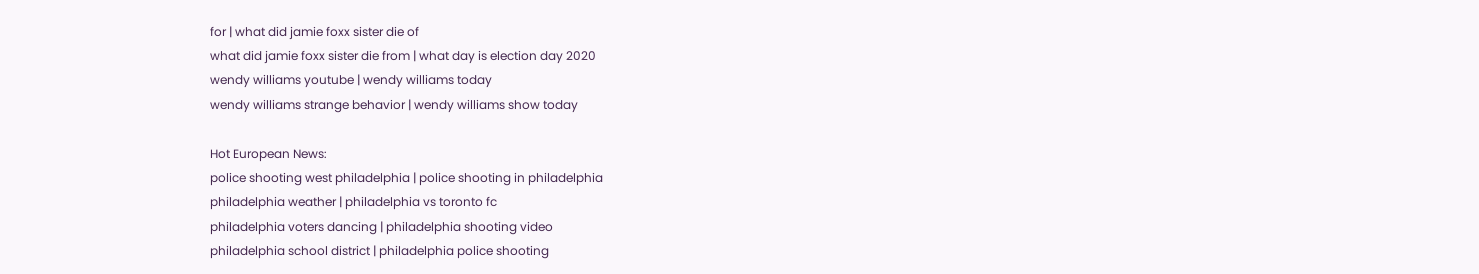for | what did jamie foxx sister die of
what did jamie foxx sister die from | what day is election day 2020
wendy williams youtube | wendy williams today
wendy williams strange behavior | wendy williams show today

Hot European News:
police shooting west philadelphia | police shooting in philadelphia
philadelphia weather | philadelphia vs toronto fc
philadelphia voters dancing | philadelphia shooting video
philadelphia school district | philadelphia police shooting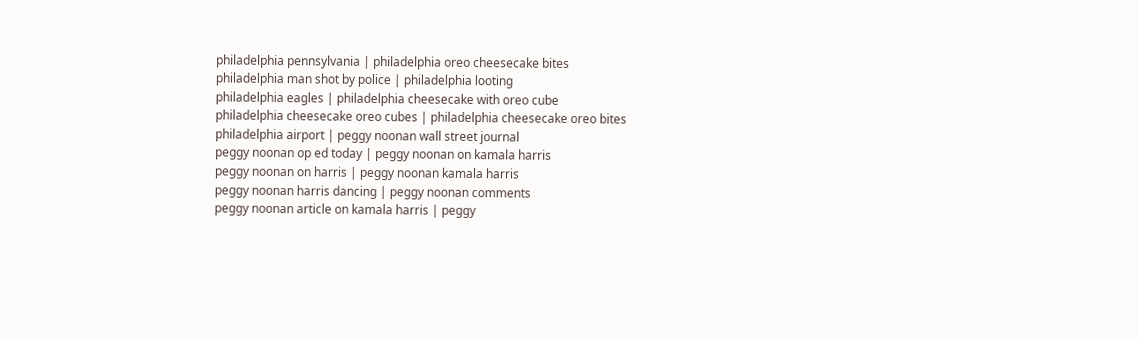philadelphia pennsylvania | philadelphia oreo cheesecake bites
philadelphia man shot by police | philadelphia looting
philadelphia eagles | philadelphia cheesecake with oreo cube
philadelphia cheesecake oreo cubes | philadelphia cheesecake oreo bites
philadelphia airport | peggy noonan wall street journal
peggy noonan op ed today | peggy noonan on kamala harris
peggy noonan on harris | peggy noonan kamala harris
peggy noonan harris dancing | peggy noonan comments
peggy noonan article on kamala harris | peggy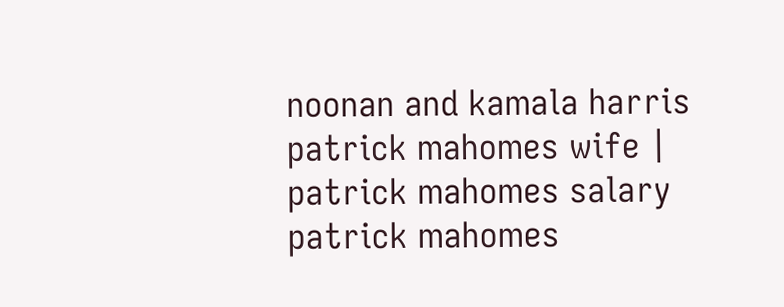noonan and kamala harris
patrick mahomes wife | patrick mahomes salary
patrick mahomes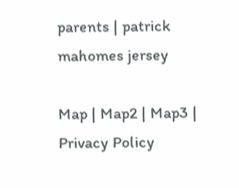parents | patrick mahomes jersey

Map | Map2 | Map3 | Privacy Policy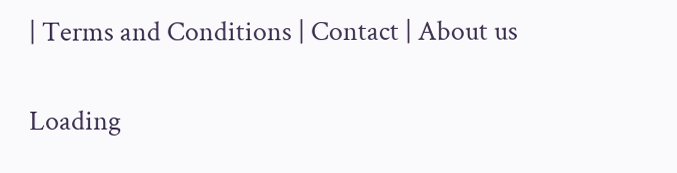| Terms and Conditions | Contact | About us

Loading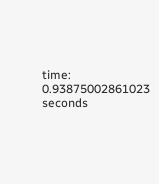time: 0.93875002861023 seconds